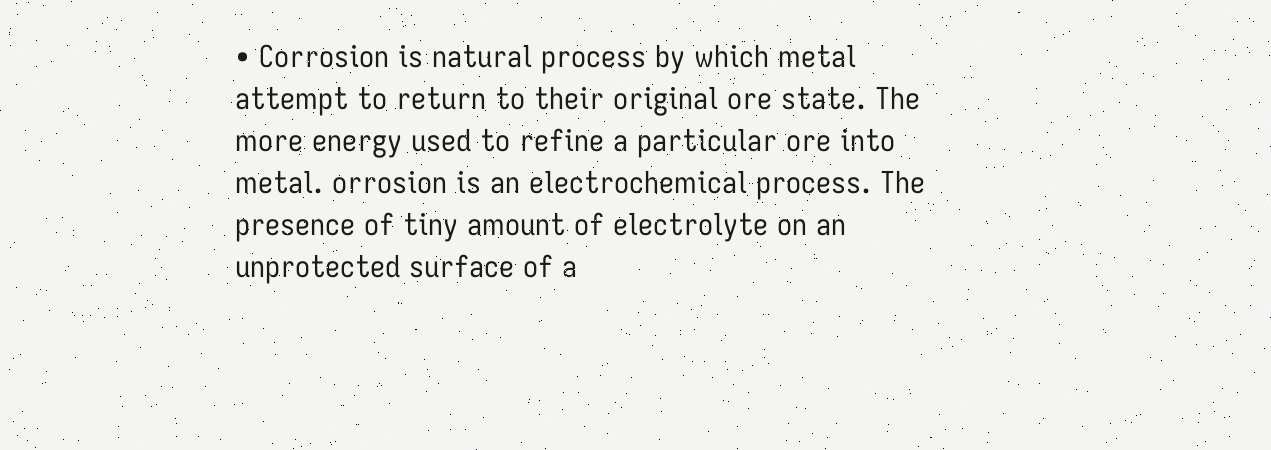• Corrosion is natural process by which metal attempt to return to their original ore state. The more energy used to refine a particular ore into metal. orrosion is an electrochemical process. The presence of tiny amount of electrolyte on an unprotected surface of a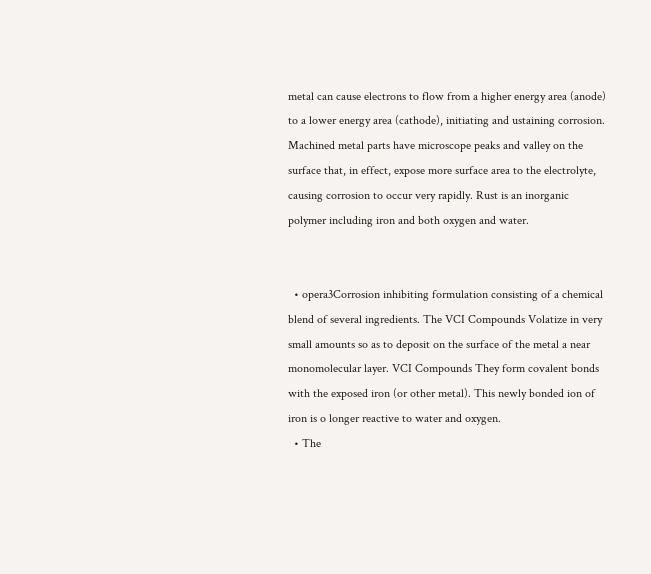metal can cause electrons to flow from a higher energy area (anode) to a lower energy area (cathode), initiating and ustaining corrosion. Machined metal parts have microscope peaks and valley on the surface that, in effect, expose more surface area to the electrolyte, causing corrosion to occur very rapidly. Rust is an inorganic polymer including iron and both oxygen and water.


  • opera3Corrosion inhibiting formulation consisting of a chemical blend of several ingredients. The VCI Compounds Volatize in very small amounts so as to deposit on the surface of the metal a near monomolecular layer. VCI Compounds They form covalent bonds with the exposed iron (or other metal). This newly bonded ion of iron is o longer reactive to water and oxygen.
  • The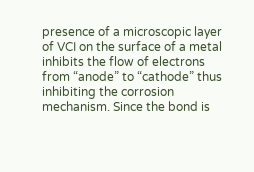presence of a microscopic layer of VCI on the surface of a metal inhibits the flow of electrons from “anode” to “cathode” thus inhibiting the corrosion mechanism. Since the bond is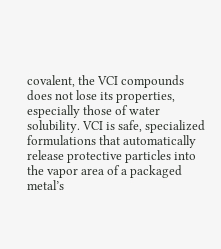covalent, the VCI compounds does not lose its properties, especially those of water solubility. VCI is safe, specialized formulations that automatically release protective particles into the vapor area of a packaged metal’s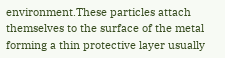environment.These particles attach themselves to the surface of the metal forming a thin protective layer usually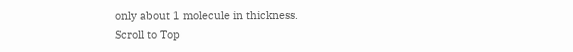only about 1 molecule in thickness.
Scroll to Top